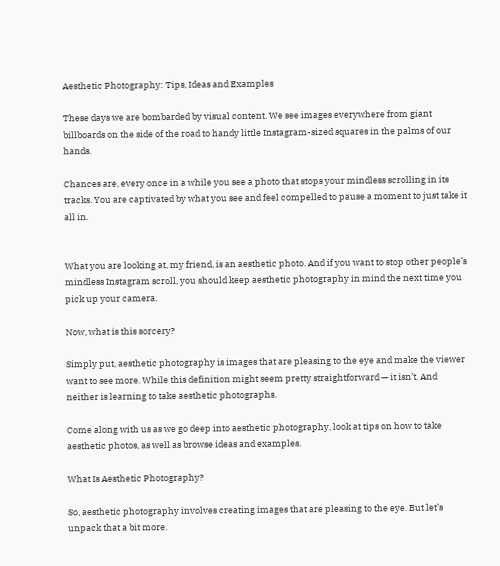Aesthetic Photography: Tips, Ideas and Examples

These days we are bombarded by visual content. We see images everywhere from giant billboards on the side of the road to handy little Instagram-sized squares in the palms of our hands.

Chances are, every once in a while you see a photo that stops your mindless scrolling in its tracks. You are captivated by what you see and feel compelled to pause a moment to just take it all in.


What you are looking at, my friend, is an aesthetic photo. And if you want to stop other people’s mindless Instagram scroll, you should keep aesthetic photography in mind the next time you pick up your camera.

Now, what is this sorcery?

Simply put, aesthetic photography is images that are pleasing to the eye and make the viewer want to see more. While this definition might seem pretty straightforward — it isn’t. And neither is learning to take aesthetic photographs.

Come along with us as we go deep into aesthetic photography, look at tips on how to take aesthetic photos, as well as browse ideas and examples.

What Is Aesthetic Photography?

So, aesthetic photography involves creating images that are pleasing to the eye. But let’s unpack that a bit more.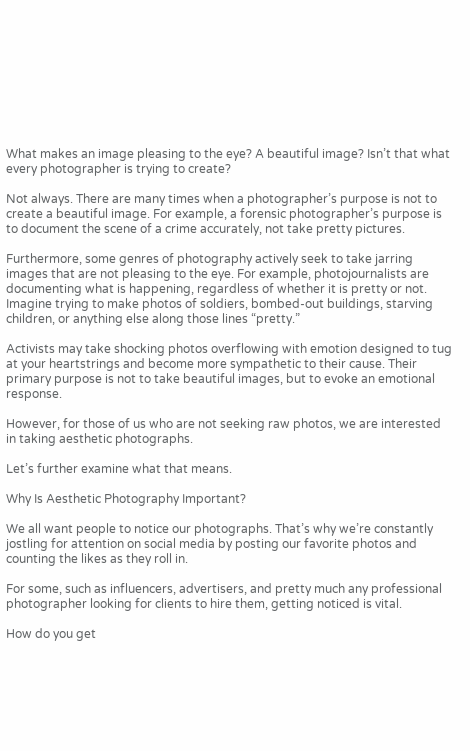What makes an image pleasing to the eye? A beautiful image? Isn’t that what every photographer is trying to create?

Not always. There are many times when a photographer’s purpose is not to create a beautiful image. For example, a forensic photographer’s purpose is to document the scene of a crime accurately, not take pretty pictures.

Furthermore, some genres of photography actively seek to take jarring images that are not pleasing to the eye. For example, photojournalists are documenting what is happening, regardless of whether it is pretty or not. Imagine trying to make photos of soldiers, bombed-out buildings, starving children, or anything else along those lines “pretty.”

Activists may take shocking photos overflowing with emotion designed to tug at your heartstrings and become more sympathetic to their cause. Their primary purpose is not to take beautiful images, but to evoke an emotional response.

However, for those of us who are not seeking raw photos, we are interested in taking aesthetic photographs.

Let’s further examine what that means.

Why Is Aesthetic Photography Important?

We all want people to notice our photographs. That’s why we’re constantly jostling for attention on social media by posting our favorite photos and counting the likes as they roll in.

For some, such as influencers, advertisers, and pretty much any professional photographer looking for clients to hire them, getting noticed is vital.

How do you get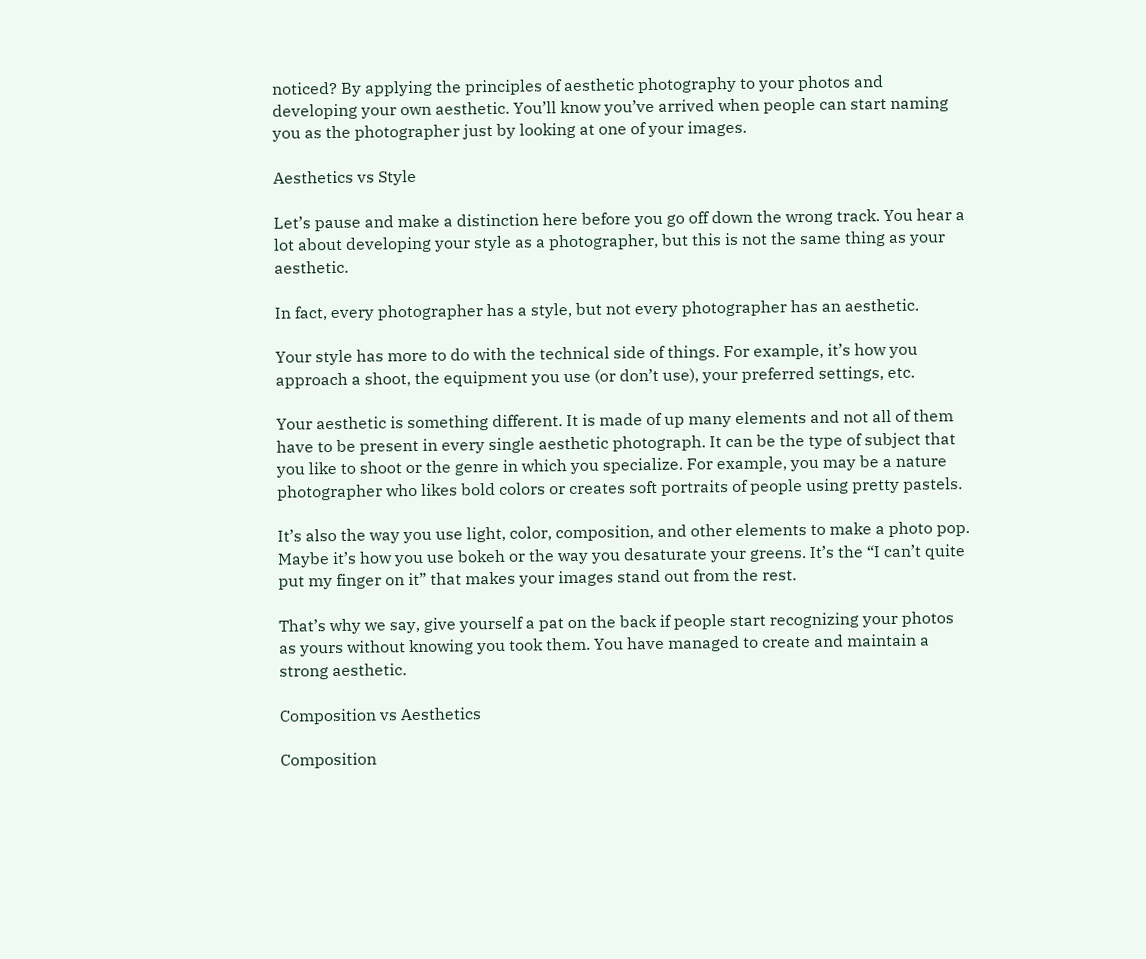noticed? By applying the principles of aesthetic photography to your photos and developing your own aesthetic. You’ll know you’ve arrived when people can start naming you as the photographer just by looking at one of your images.

Aesthetics vs Style

Let’s pause and make a distinction here before you go off down the wrong track. You hear a lot about developing your style as a photographer, but this is not the same thing as your aesthetic.

In fact, every photographer has a style, but not every photographer has an aesthetic.

Your style has more to do with the technical side of things. For example, it’s how you approach a shoot, the equipment you use (or don’t use), your preferred settings, etc.

Your aesthetic is something different. It is made of up many elements and not all of them have to be present in every single aesthetic photograph. It can be the type of subject that you like to shoot or the genre in which you specialize. For example, you may be a nature photographer who likes bold colors or creates soft portraits of people using pretty pastels.

It’s also the way you use light, color, composition, and other elements to make a photo pop. Maybe it’s how you use bokeh or the way you desaturate your greens. It’s the “I can’t quite put my finger on it” that makes your images stand out from the rest.

That’s why we say, give yourself a pat on the back if people start recognizing your photos as yours without knowing you took them. You have managed to create and maintain a strong aesthetic.

Composition vs Aesthetics

Composition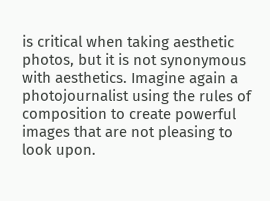is critical when taking aesthetic photos, but it is not synonymous with aesthetics. Imagine again a photojournalist using the rules of composition to create powerful images that are not pleasing to look upon.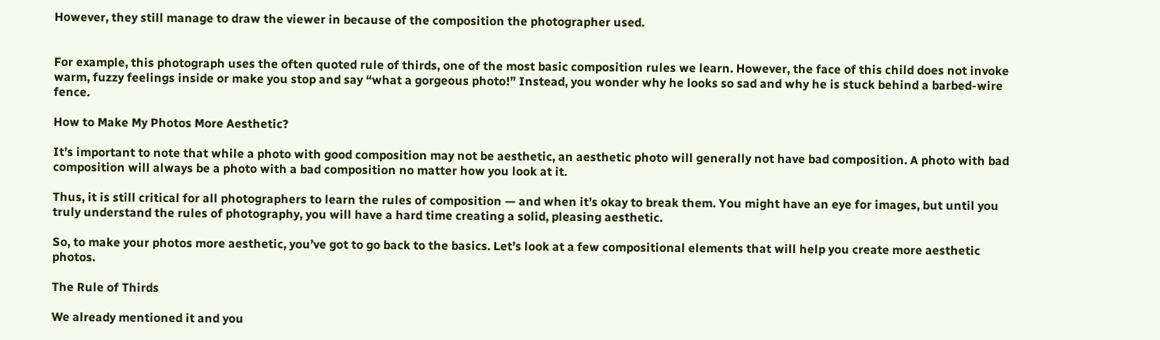However, they still manage to draw the viewer in because of the composition the photographer used.


For example, this photograph uses the often quoted rule of thirds, one of the most basic composition rules we learn. However, the face of this child does not invoke warm, fuzzy feelings inside or make you stop and say “what a gorgeous photo!” Instead, you wonder why he looks so sad and why he is stuck behind a barbed-wire fence.

How to Make My Photos More Aesthetic?

It’s important to note that while a photo with good composition may not be aesthetic, an aesthetic photo will generally not have bad composition. A photo with bad composition will always be a photo with a bad composition no matter how you look at it.

Thus, it is still critical for all photographers to learn the rules of composition — and when it’s okay to break them. You might have an eye for images, but until you truly understand the rules of photography, you will have a hard time creating a solid, pleasing aesthetic.

So, to make your photos more aesthetic, you’ve got to go back to the basics. Let’s look at a few compositional elements that will help you create more aesthetic photos.

The Rule of Thirds

We already mentioned it and you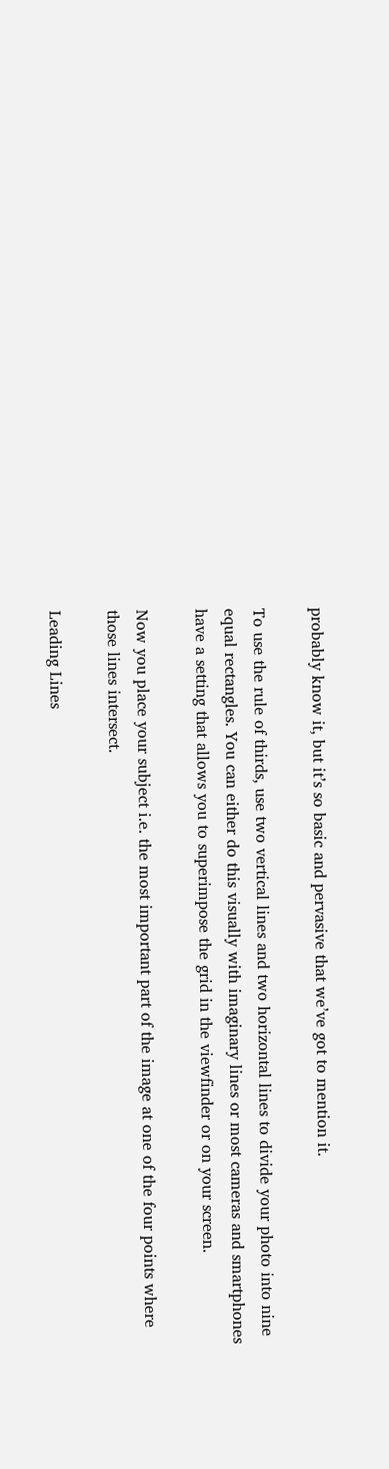probably know it, but it’s so basic and pervasive that we’ve got to mention it.

To use the rule of thirds, use two vertical lines and two horizontal lines to divide your photo into nine equal rectangles. You can either do this visually with imaginary lines or most cameras and smartphones have a setting that allows you to superimpose the grid in the viewfinder or on your screen.

Now you place your subject i.e. the most important part of the image at one of the four points where those lines intersect.

Leading Lines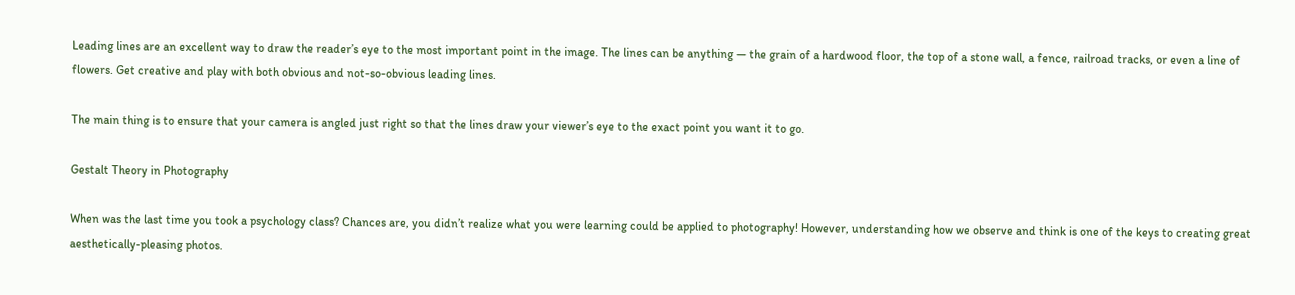Leading lines are an excellent way to draw the reader’s eye to the most important point in the image. The lines can be anything — the grain of a hardwood floor, the top of a stone wall, a fence, railroad tracks, or even a line of flowers. Get creative and play with both obvious and not-so-obvious leading lines.

The main thing is to ensure that your camera is angled just right so that the lines draw your viewer’s eye to the exact point you want it to go.

Gestalt Theory in Photography

When was the last time you took a psychology class? Chances are, you didn’t realize what you were learning could be applied to photography! However, understanding how we observe and think is one of the keys to creating great aesthetically-pleasing photos.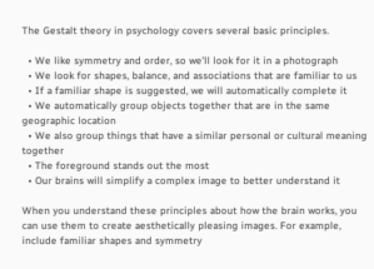The Gestalt theory in psychology covers several basic principles.

  • We like symmetry and order, so we’ll look for it in a photograph
  • We look for shapes, balance, and associations that are familiar to us
  • If a familiar shape is suggested, we will automatically complete it
  • We automatically group objects together that are in the same geographic location
  • We also group things that have a similar personal or cultural meaning together
  • The foreground stands out the most
  • Our brains will simplify a complex image to better understand it

When you understand these principles about how the brain works, you can use them to create aesthetically pleasing images. For example, include familiar shapes and symmetry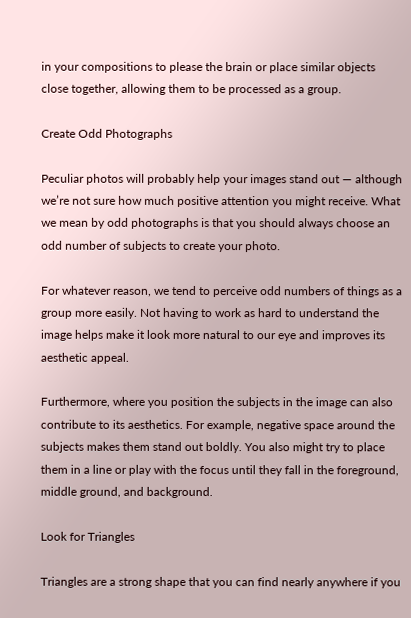in your compositions to please the brain or place similar objects close together, allowing them to be processed as a group.

Create Odd Photographs

Peculiar photos will probably help your images stand out — although we’re not sure how much positive attention you might receive. What we mean by odd photographs is that you should always choose an odd number of subjects to create your photo.

For whatever reason, we tend to perceive odd numbers of things as a group more easily. Not having to work as hard to understand the image helps make it look more natural to our eye and improves its aesthetic appeal.

Furthermore, where you position the subjects in the image can also contribute to its aesthetics. For example, negative space around the subjects makes them stand out boldly. You also might try to place them in a line or play with the focus until they fall in the foreground, middle ground, and background.

Look for Triangles

Triangles are a strong shape that you can find nearly anywhere if you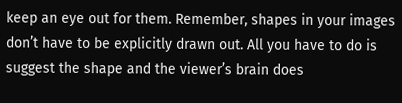keep an eye out for them. Remember, shapes in your images don’t have to be explicitly drawn out. All you have to do is suggest the shape and the viewer’s brain does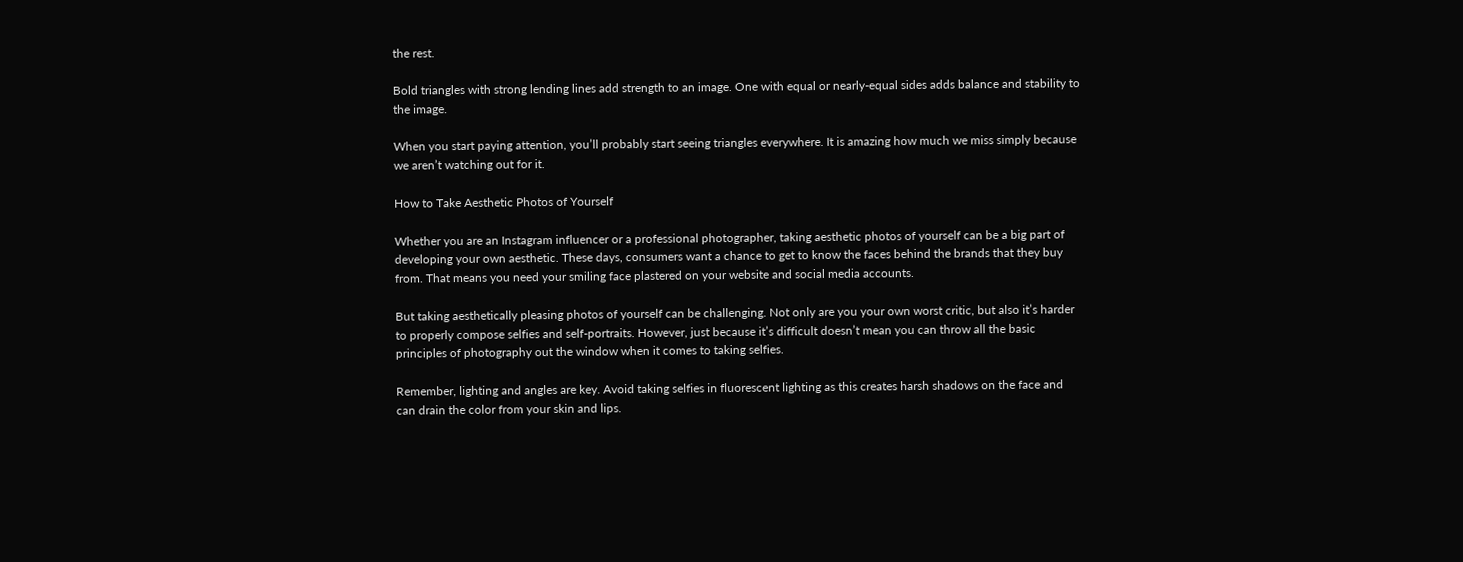the rest.

Bold triangles with strong lending lines add strength to an image. One with equal or nearly-equal sides adds balance and stability to the image.

When you start paying attention, you’ll probably start seeing triangles everywhere. It is amazing how much we miss simply because we aren’t watching out for it.

How to Take Aesthetic Photos of Yourself

Whether you are an Instagram influencer or a professional photographer, taking aesthetic photos of yourself can be a big part of developing your own aesthetic. These days, consumers want a chance to get to know the faces behind the brands that they buy from. That means you need your smiling face plastered on your website and social media accounts.

But taking aesthetically pleasing photos of yourself can be challenging. Not only are you your own worst critic, but also it’s harder to properly compose selfies and self-portraits. However, just because it’s difficult doesn’t mean you can throw all the basic principles of photography out the window when it comes to taking selfies.

Remember, lighting and angles are key. Avoid taking selfies in fluorescent lighting as this creates harsh shadows on the face and can drain the color from your skin and lips.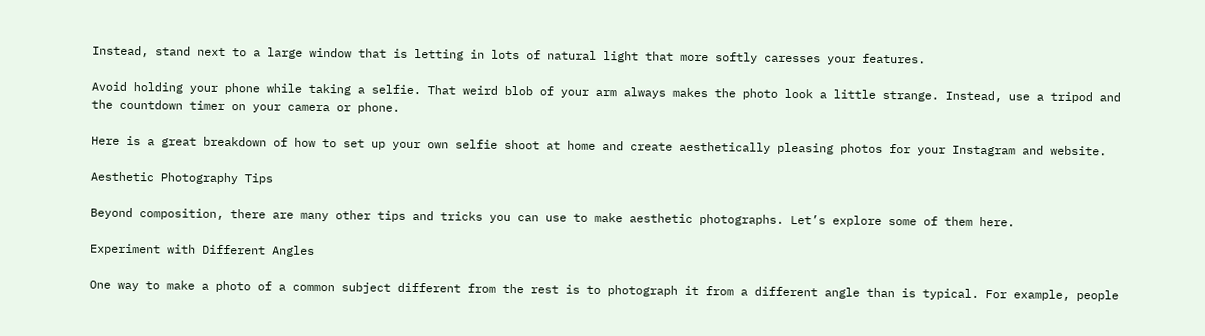Instead, stand next to a large window that is letting in lots of natural light that more softly caresses your features.

Avoid holding your phone while taking a selfie. That weird blob of your arm always makes the photo look a little strange. Instead, use a tripod and the countdown timer on your camera or phone.

Here is a great breakdown of how to set up your own selfie shoot at home and create aesthetically pleasing photos for your Instagram and website.

Aesthetic Photography Tips

Beyond composition, there are many other tips and tricks you can use to make aesthetic photographs. Let’s explore some of them here.

Experiment with Different Angles

One way to make a photo of a common subject different from the rest is to photograph it from a different angle than is typical. For example, people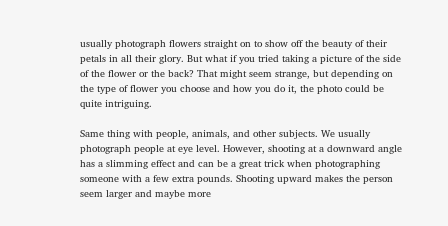usually photograph flowers straight on to show off the beauty of their petals in all their glory. But what if you tried taking a picture of the side of the flower or the back? That might seem strange, but depending on the type of flower you choose and how you do it, the photo could be quite intriguing.

Same thing with people, animals, and other subjects. We usually photograph people at eye level. However, shooting at a downward angle has a slimming effect and can be a great trick when photographing someone with a few extra pounds. Shooting upward makes the person seem larger and maybe more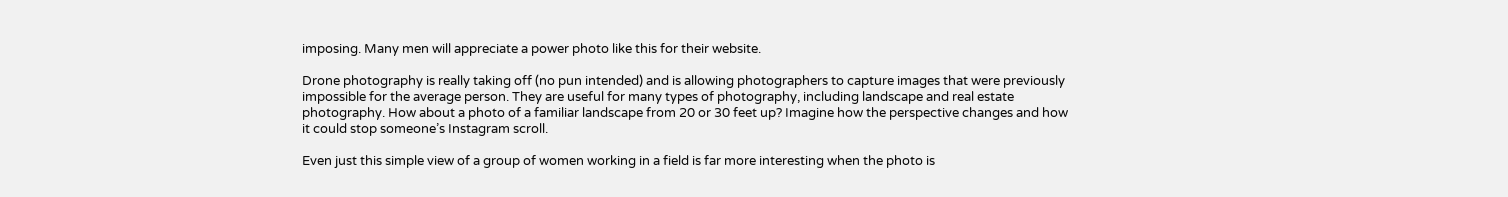imposing. Many men will appreciate a power photo like this for their website.

Drone photography is really taking off (no pun intended) and is allowing photographers to capture images that were previously impossible for the average person. They are useful for many types of photography, including landscape and real estate photography. How about a photo of a familiar landscape from 20 or 30 feet up? Imagine how the perspective changes and how it could stop someone’s Instagram scroll.

Even just this simple view of a group of women working in a field is far more interesting when the photo is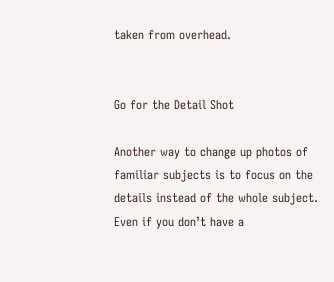taken from overhead.


Go for the Detail Shot

Another way to change up photos of familiar subjects is to focus on the details instead of the whole subject. Even if you don’t have a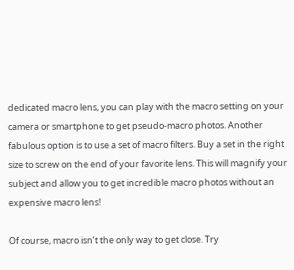dedicated macro lens, you can play with the macro setting on your camera or smartphone to get pseudo-macro photos. Another fabulous option is to use a set of macro filters. Buy a set in the right size to screw on the end of your favorite lens. This will magnify your subject and allow you to get incredible macro photos without an expensive macro lens!

Of course, macro isn’t the only way to get close. Try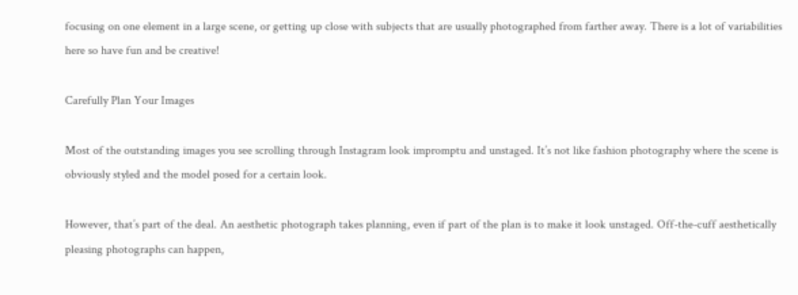focusing on one element in a large scene, or getting up close with subjects that are usually photographed from farther away. There is a lot of variabilities here so have fun and be creative!

Carefully Plan Your Images

Most of the outstanding images you see scrolling through Instagram look impromptu and unstaged. It’s not like fashion photography where the scene is obviously styled and the model posed for a certain look.

However, that’s part of the deal. An aesthetic photograph takes planning, even if part of the plan is to make it look unstaged. Off-the-cuff aesthetically pleasing photographs can happen,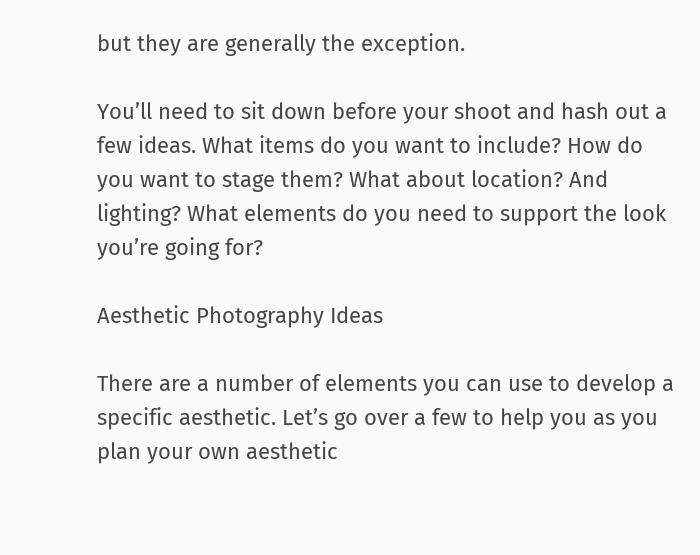but they are generally the exception.

You’ll need to sit down before your shoot and hash out a few ideas. What items do you want to include? How do you want to stage them? What about location? And lighting? What elements do you need to support the look you’re going for?

Aesthetic Photography Ideas

There are a number of elements you can use to develop a specific aesthetic. Let’s go over a few to help you as you plan your own aesthetic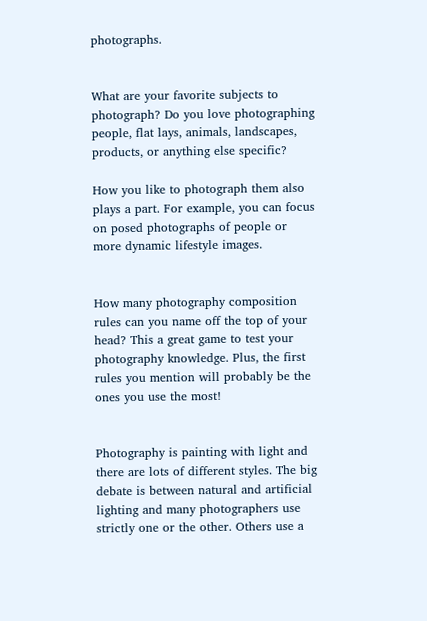photographs.


What are your favorite subjects to photograph? Do you love photographing people, flat lays, animals, landscapes, products, or anything else specific?

How you like to photograph them also plays a part. For example, you can focus on posed photographs of people or more dynamic lifestyle images.


How many photography composition rules can you name off the top of your head? This a great game to test your photography knowledge. Plus, the first rules you mention will probably be the ones you use the most!


Photography is painting with light and there are lots of different styles. The big debate is between natural and artificial lighting and many photographers use strictly one or the other. Others use a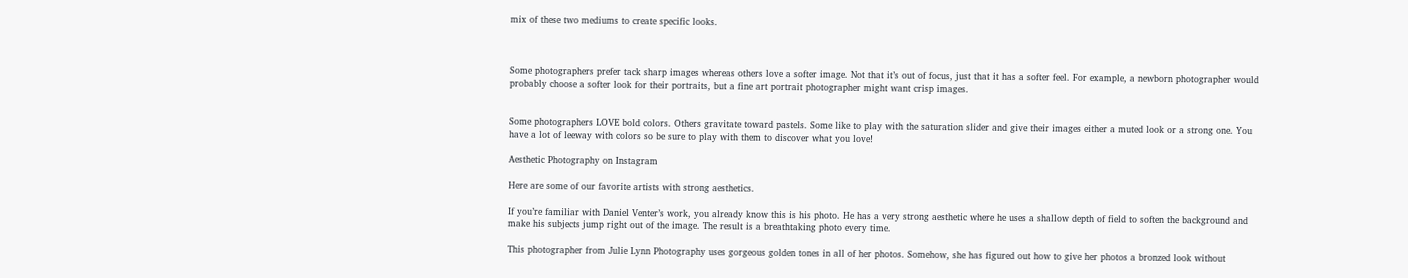mix of these two mediums to create specific looks.



Some photographers prefer tack sharp images whereas others love a softer image. Not that it’s out of focus, just that it has a softer feel. For example, a newborn photographer would probably choose a softer look for their portraits, but a fine art portrait photographer might want crisp images.


Some photographers LOVE bold colors. Others gravitate toward pastels. Some like to play with the saturation slider and give their images either a muted look or a strong one. You have a lot of leeway with colors so be sure to play with them to discover what you love!

Aesthetic Photography on Instagram

Here are some of our favorite artists with strong aesthetics.

If you’re familiar with Daniel Venter’s work, you already know this is his photo. He has a very strong aesthetic where he uses a shallow depth of field to soften the background and make his subjects jump right out of the image. The result is a breathtaking photo every time.

This photographer from Julie Lynn Photography uses gorgeous golden tones in all of her photos. Somehow, she has figured out how to give her photos a bronzed look without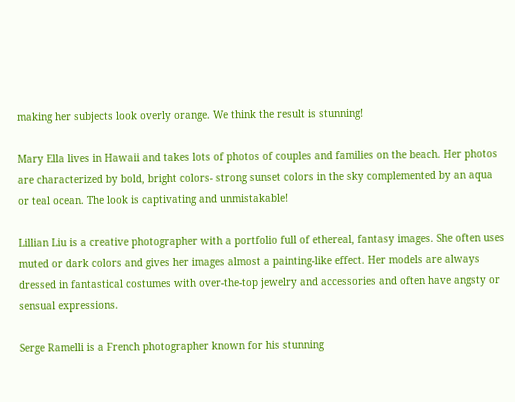making her subjects look overly orange. We think the result is stunning!

Mary Ella lives in Hawaii and takes lots of photos of couples and families on the beach. Her photos are characterized by bold, bright colors- strong sunset colors in the sky complemented by an aqua or teal ocean. The look is captivating and unmistakable!

Lillian Liu is a creative photographer with a portfolio full of ethereal, fantasy images. She often uses muted or dark colors and gives her images almost a painting-like effect. Her models are always dressed in fantastical costumes with over-the-top jewelry and accessories and often have angsty or sensual expressions.

Serge Ramelli is a French photographer known for his stunning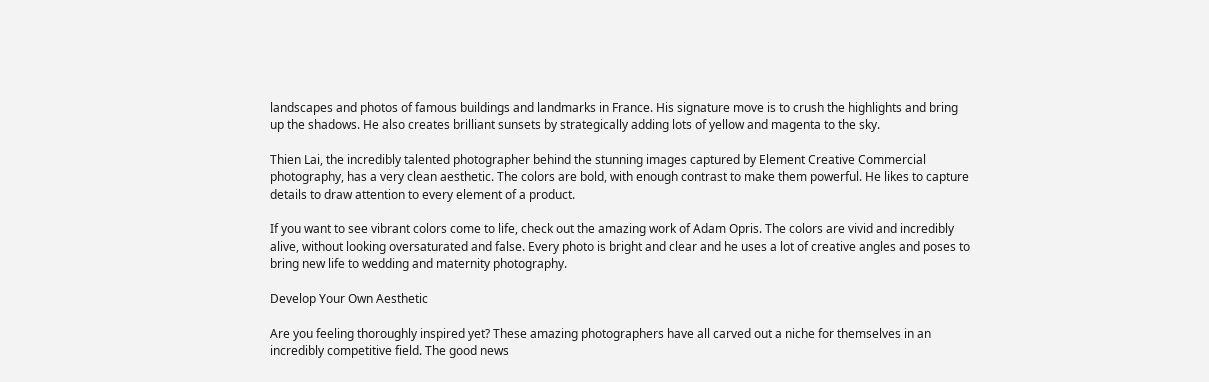landscapes and photos of famous buildings and landmarks in France. His signature move is to crush the highlights and bring up the shadows. He also creates brilliant sunsets by strategically adding lots of yellow and magenta to the sky.

Thien Lai, the incredibly talented photographer behind the stunning images captured by Element Creative Commercial photography, has a very clean aesthetic. The colors are bold, with enough contrast to make them powerful. He likes to capture details to draw attention to every element of a product.

If you want to see vibrant colors come to life, check out the amazing work of Adam Opris. The colors are vivid and incredibly alive, without looking oversaturated and false. Every photo is bright and clear and he uses a lot of creative angles and poses to bring new life to wedding and maternity photography.

Develop Your Own Aesthetic

Are you feeling thoroughly inspired yet? These amazing photographers have all carved out a niche for themselves in an incredibly competitive field. The good news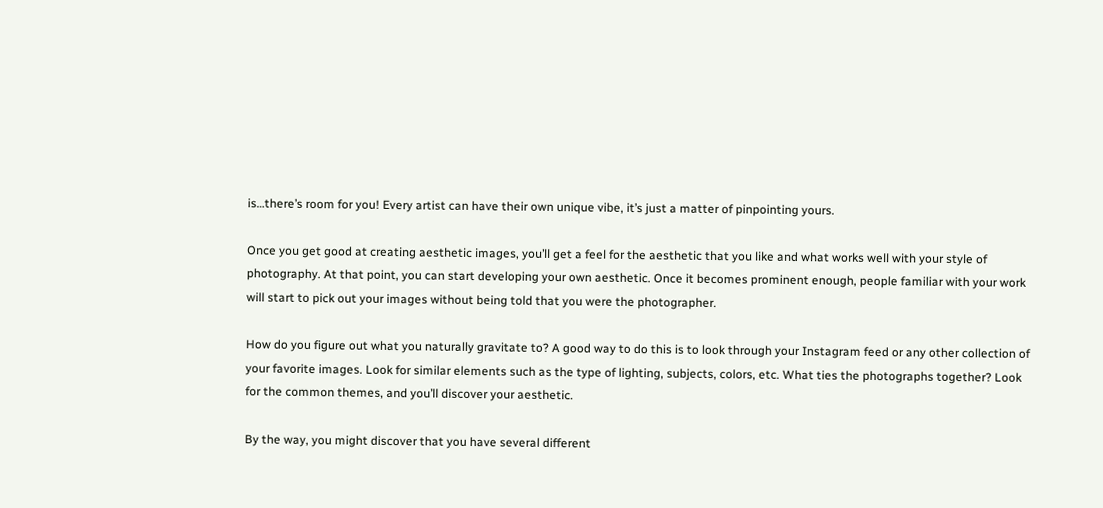is…there’s room for you! Every artist can have their own unique vibe, it’s just a matter of pinpointing yours.

Once you get good at creating aesthetic images, you’ll get a feel for the aesthetic that you like and what works well with your style of photography. At that point, you can start developing your own aesthetic. Once it becomes prominent enough, people familiar with your work will start to pick out your images without being told that you were the photographer.

How do you figure out what you naturally gravitate to? A good way to do this is to look through your Instagram feed or any other collection of your favorite images. Look for similar elements such as the type of lighting, subjects, colors, etc. What ties the photographs together? Look for the common themes, and you’ll discover your aesthetic.

By the way, you might discover that you have several different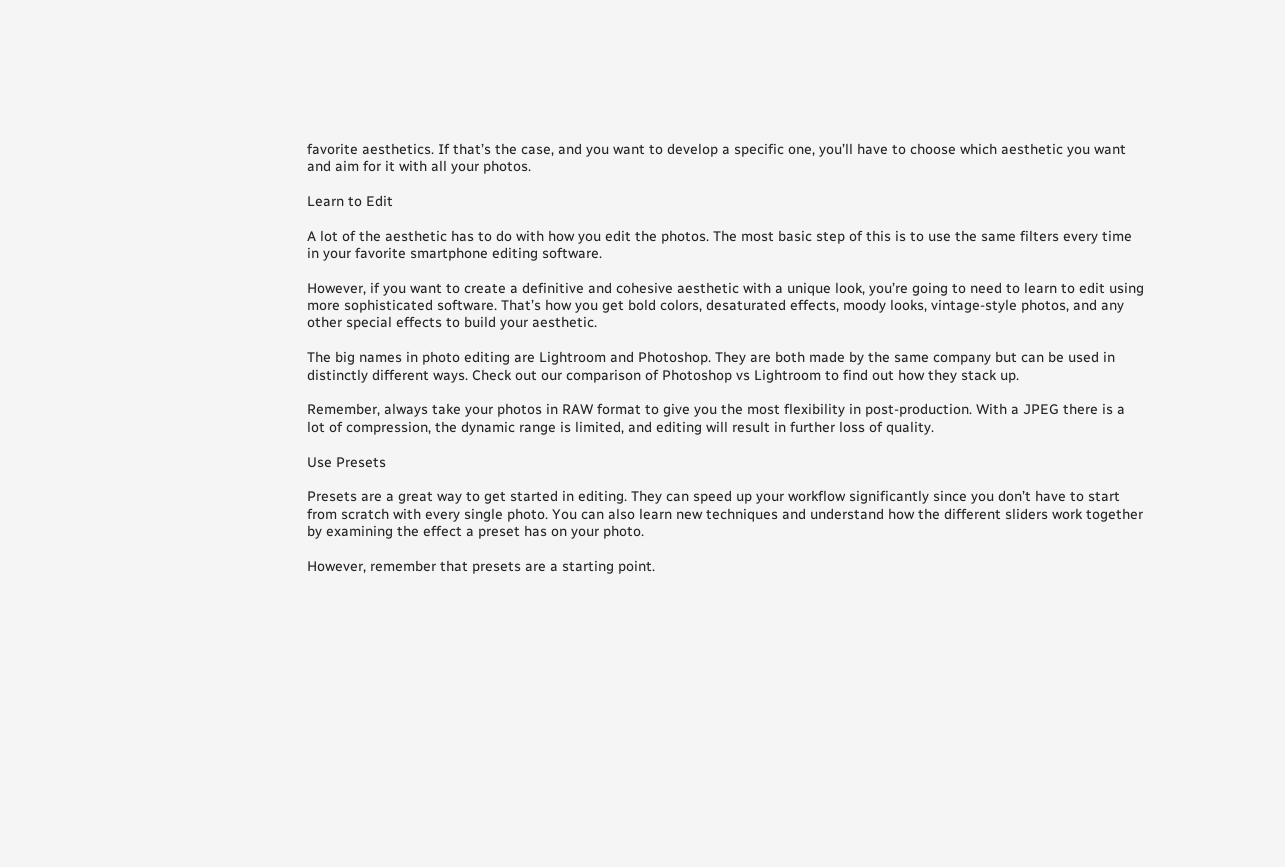favorite aesthetics. If that’s the case, and you want to develop a specific one, you’ll have to choose which aesthetic you want and aim for it with all your photos.

Learn to Edit

A lot of the aesthetic has to do with how you edit the photos. The most basic step of this is to use the same filters every time in your favorite smartphone editing software.

However, if you want to create a definitive and cohesive aesthetic with a unique look, you’re going to need to learn to edit using more sophisticated software. That’s how you get bold colors, desaturated effects, moody looks, vintage-style photos, and any other special effects to build your aesthetic.

The big names in photo editing are Lightroom and Photoshop. They are both made by the same company but can be used in distinctly different ways. Check out our comparison of Photoshop vs Lightroom to find out how they stack up.

Remember, always take your photos in RAW format to give you the most flexibility in post-production. With a JPEG there is a lot of compression, the dynamic range is limited, and editing will result in further loss of quality.

Use Presets

Presets are a great way to get started in editing. They can speed up your workflow significantly since you don’t have to start from scratch with every single photo. You can also learn new techniques and understand how the different sliders work together by examining the effect a preset has on your photo.

However, remember that presets are a starting point.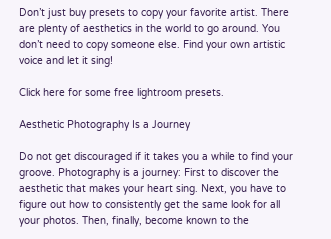Don’t just buy presets to copy your favorite artist. There are plenty of aesthetics in the world to go around. You don’t need to copy someone else. Find your own artistic voice and let it sing!

Click here for some free lightroom presets.

Aesthetic Photography Is a Journey

Do not get discouraged if it takes you a while to find your groove. Photography is a journey: First to discover the aesthetic that makes your heart sing. Next, you have to figure out how to consistently get the same look for all your photos. Then, finally, become known to the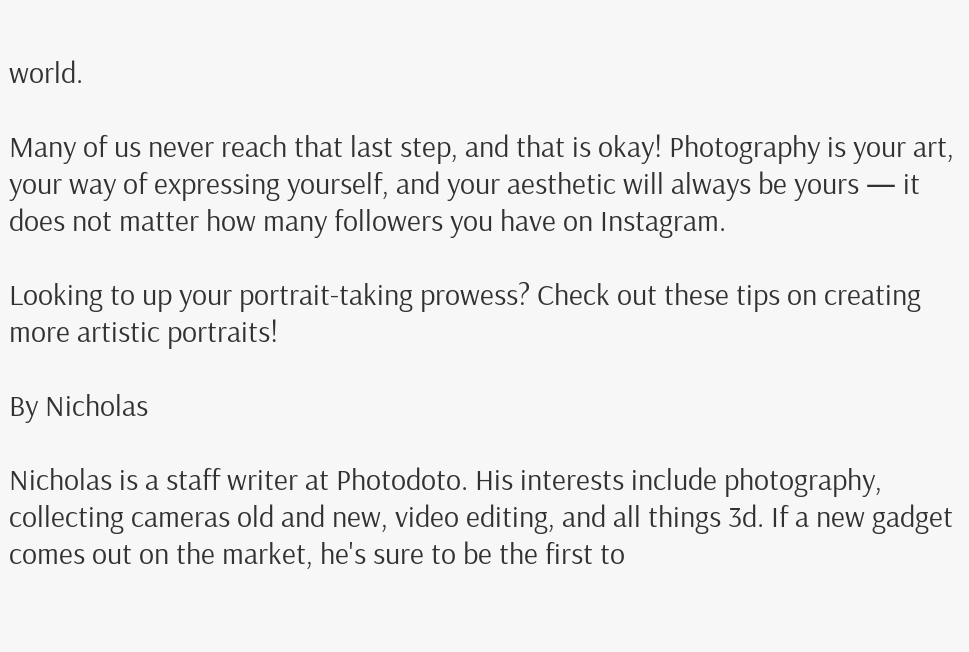world.

Many of us never reach that last step, and that is okay! Photography is your art, your way of expressing yourself, and your aesthetic will always be yours — it does not matter how many followers you have on Instagram.

Looking to up your portrait-taking prowess? Check out these tips on creating more artistic portraits!

By Nicholas

Nicholas is a staff writer at Photodoto. His interests include photography, collecting cameras old and new, video editing, and all things 3d. If a new gadget comes out on the market, he's sure to be the first to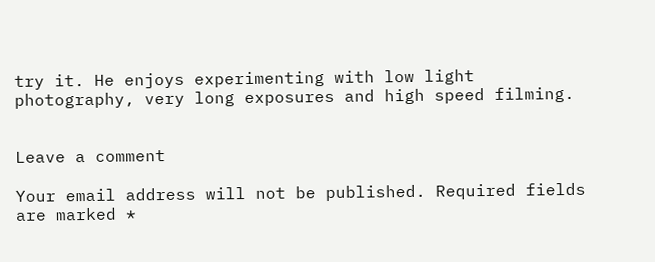try it. He enjoys experimenting with low light photography, very long exposures and high speed filming.


Leave a comment

Your email address will not be published. Required fields are marked *